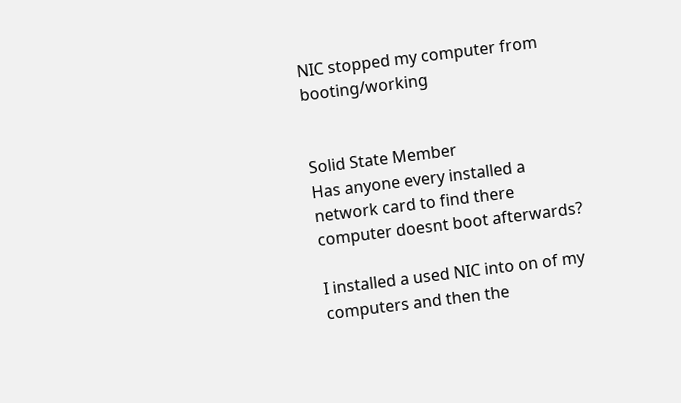NIC stopped my computer from booting/working


Solid State Member
Has anyone every installed a network card to find there computer doesnt boot afterwards?

I installed a used NIC into on of my computers and then the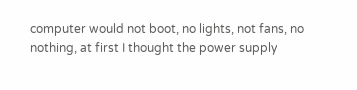computer would not boot, no lights, not fans, no nothing, at first I thought the power supply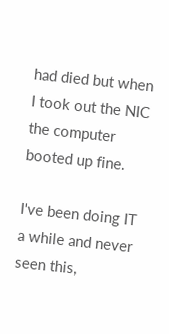had died but when I took out the NIC the computer booted up fine.

I've been doing IT a while and never seen this,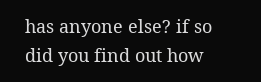has anyone else? if so did you find out how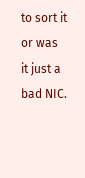to sort it or was it just a bad NIC.